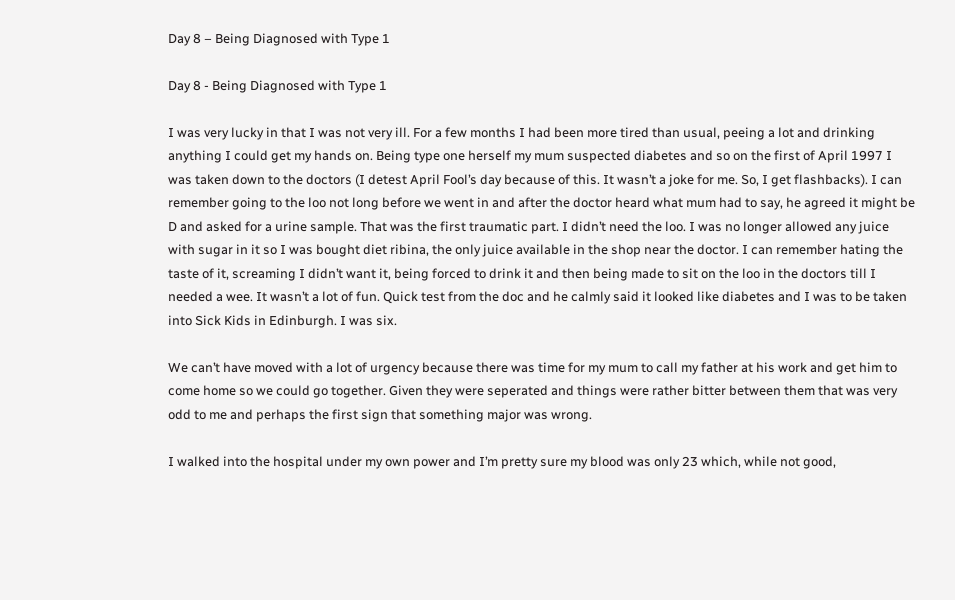Day 8 – Being Diagnosed with Type 1

Day 8 - Being Diagnosed with Type 1

I was very lucky in that I was not very ill. For a few months I had been more tired than usual, peeing a lot and drinking anything I could get my hands on. Being type one herself my mum suspected diabetes and so on the first of April 1997 I was taken down to the doctors (I detest April Fool’s day because of this. It wasn’t a joke for me. So, I get flashbacks). I can remember going to the loo not long before we went in and after the doctor heard what mum had to say, he agreed it might be D and asked for a urine sample. That was the first traumatic part. I didn’t need the loo. I was no longer allowed any juice with sugar in it so I was bought diet ribina, the only juice available in the shop near the doctor. I can remember hating the taste of it, screaming I didn’t want it, being forced to drink it and then being made to sit on the loo in the doctors till I needed a wee. It wasn’t a lot of fun. Quick test from the doc and he calmly said it looked like diabetes and I was to be taken into Sick Kids in Edinburgh. I was six.

We can’t have moved with a lot of urgency because there was time for my mum to call my father at his work and get him to come home so we could go together. Given they were seperated and things were rather bitter between them that was very odd to me and perhaps the first sign that something major was wrong.

I walked into the hospital under my own power and I’m pretty sure my blood was only 23 which, while not good,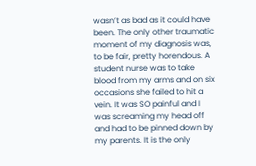wasn’t as bad as it could have been. The only other traumatic moment of my diagnosis was, to be fair, pretty horendous. A student nurse was to take blood from my arms and on six occasions she failed to hit a vein. It was SO painful and I was screaming my head off and had to be pinned down by my parents. It is the only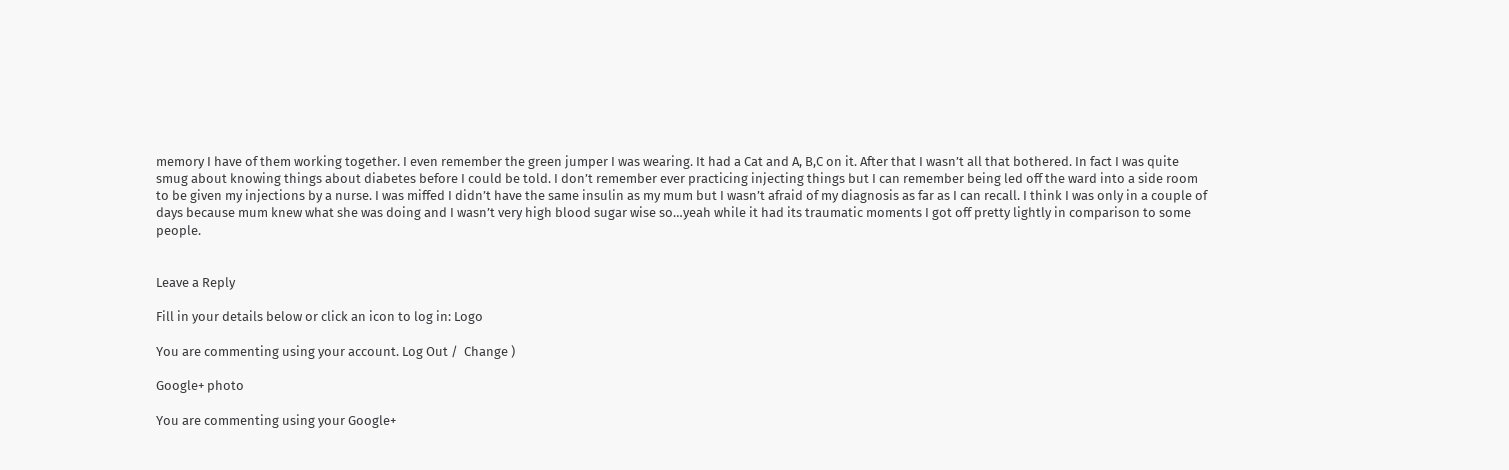memory I have of them working together. I even remember the green jumper I was wearing. It had a Cat and A, B,C on it. After that I wasn’t all that bothered. In fact I was quite smug about knowing things about diabetes before I could be told. I don’t remember ever practicing injecting things but I can remember being led off the ward into a side room to be given my injections by a nurse. I was miffed I didn’t have the same insulin as my mum but I wasn’t afraid of my diagnosis as far as I can recall. I think I was only in a couple of days because mum knew what she was doing and I wasn’t very high blood sugar wise so…yeah while it had its traumatic moments I got off pretty lightly in comparison to some people.


Leave a Reply

Fill in your details below or click an icon to log in: Logo

You are commenting using your account. Log Out /  Change )

Google+ photo

You are commenting using your Google+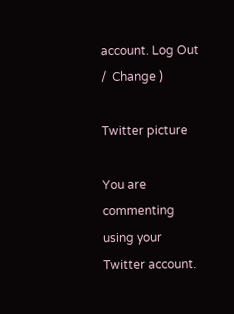account. Log Out /  Change )

Twitter picture

You are commenting using your Twitter account.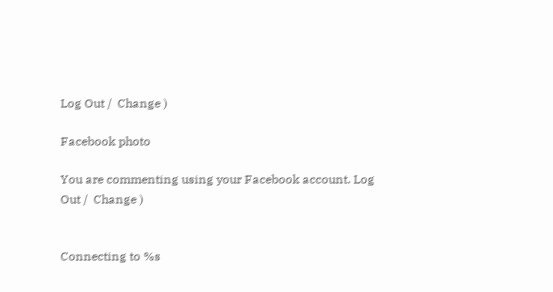Log Out /  Change )

Facebook photo

You are commenting using your Facebook account. Log Out /  Change )


Connecting to %s